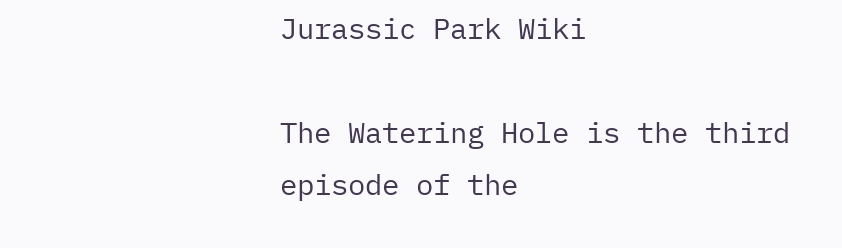Jurassic Park Wiki

The Watering Hole is the third episode of the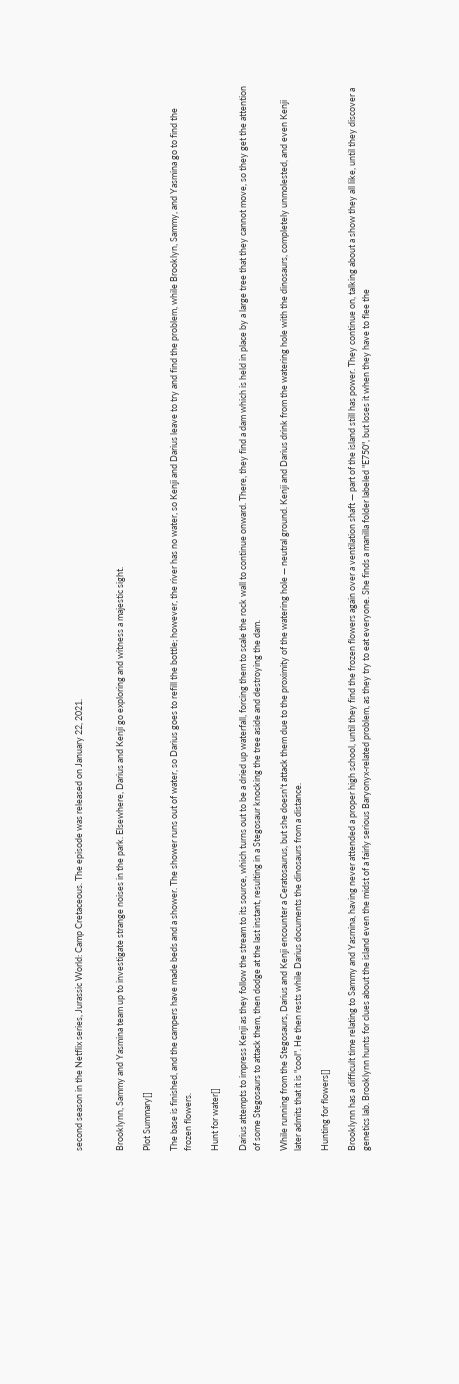second season in the Netflix series, Jurassic World: Camp Cretaceous. The episode was released on January 22, 2021.


Brooklynn, Sammy and Yasmina team up to investigate strange noises in the park. Elsewhere, Darius and Kenji go exploring and witness a majestic sight.

Plot Summary[]

The base is finished, and the campers have made beds and a shower. The shower runs out of water, so Darius goes to refill the bottle; however, the river has no water, so Kenji and Darius leave to try and find the problem, while Brooklyn, Sammy, and Yasmina go to find the frozen flowers.

Hunt for water[]

Darius attempts to impress Kenji as they follow the stream to its source, which turns out to be a dried up waterfall, forcing them to scale the rock wall to continue onward. There, they find a dam which is held in place by a large tree that they cannot move, so they get the attention of some Stegosaurs to attack them, then dodge at the last instant, resulting in a Stegosaur knocking the tree aside and destroying the dam.

While running from the Stegosaurs, Darius and Kenji encounter a Ceratosaurus, but she doesn't attack them due to the proximity of the watering hole — neutral ground. Kenji and Darius drink from the watering hole with the dinosaurs, completely unmolested, and even Kenji later admits that it is "cool". He then rests while Darius documents the dinosaurs from a distance.

Hunting for flowers[]

Brooklynn has a difficult time relating to Sammy and Yasmina, having never attended a proper high school, until they find the frozen flowers again over a ventilation shaft — part of the island still has power. They continue on, talking about a show they all like, until they discover a genetics lab. Brooklynn hunts for clues about the island even the midst of a fairly serious Baryonyx-related problem, as they try to eat everyone. She finds a manilla folder labeled "E750", but loses it when they have to flee the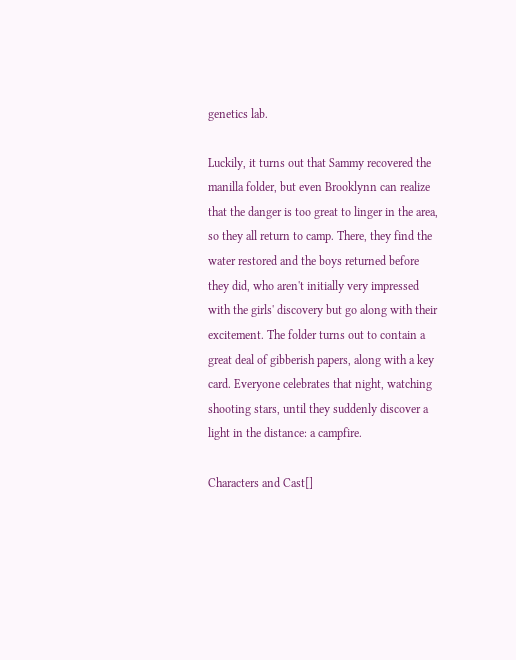genetics lab.

Luckily, it turns out that Sammy recovered the manilla folder, but even Brooklynn can realize that the danger is too great to linger in the area, so they all return to camp. There, they find the water restored and the boys returned before they did, who aren't initially very impressed with the girls' discovery but go along with their excitement. The folder turns out to contain a great deal of gibberish papers, along with a key card. Everyone celebrates that night, watching shooting stars, until they suddenly discover a light in the distance: a campfire.

Characters and Cast[]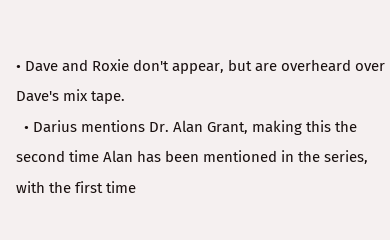• Dave and Roxie don't appear, but are overheard over Dave's mix tape.
  • Darius mentions Dr. Alan Grant, making this the second time Alan has been mentioned in the series, with the first time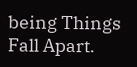being Things Fall Apart.